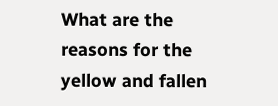What are the reasons for the yellow and fallen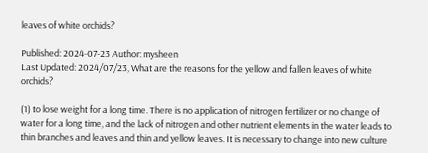leaves of white orchids?

Published: 2024-07-23 Author: mysheen
Last Updated: 2024/07/23, What are the reasons for the yellow and fallen leaves of white orchids?

(1) to lose weight for a long time. There is no application of nitrogen fertilizer or no change of water for a long time, and the lack of nitrogen and other nutrient elements in the water leads to thin branches and leaves and thin and yellow leaves. It is necessary to change into new culture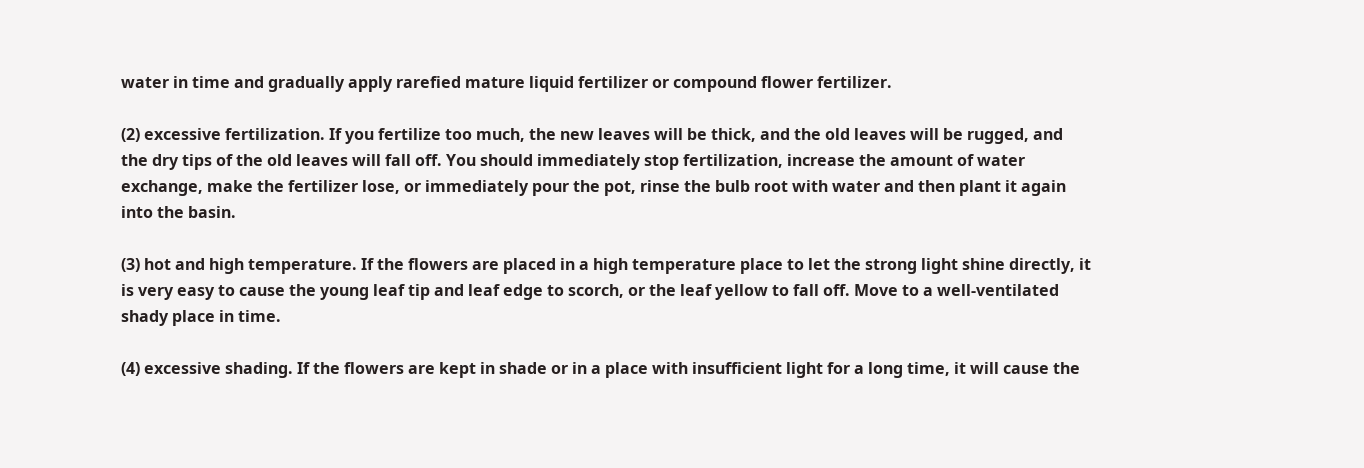water in time and gradually apply rarefied mature liquid fertilizer or compound flower fertilizer.

(2) excessive fertilization. If you fertilize too much, the new leaves will be thick, and the old leaves will be rugged, and the dry tips of the old leaves will fall off. You should immediately stop fertilization, increase the amount of water exchange, make the fertilizer lose, or immediately pour the pot, rinse the bulb root with water and then plant it again into the basin.

(3) hot and high temperature. If the flowers are placed in a high temperature place to let the strong light shine directly, it is very easy to cause the young leaf tip and leaf edge to scorch, or the leaf yellow to fall off. Move to a well-ventilated shady place in time.

(4) excessive shading. If the flowers are kept in shade or in a place with insufficient light for a long time, it will cause the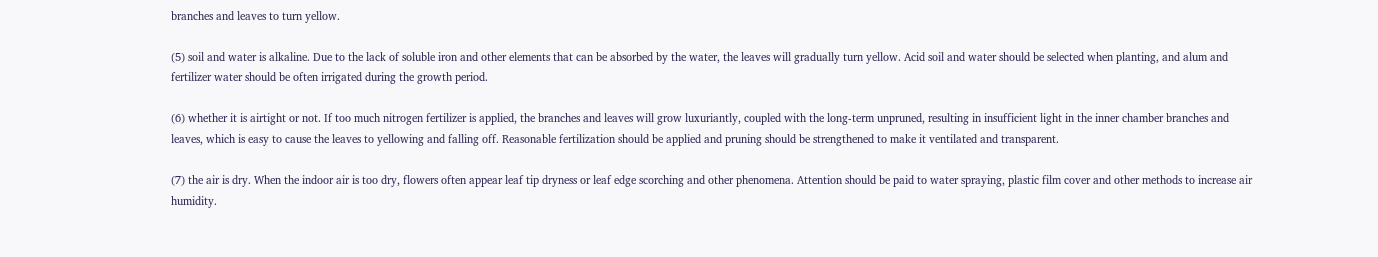branches and leaves to turn yellow.

(5) soil and water is alkaline. Due to the lack of soluble iron and other elements that can be absorbed by the water, the leaves will gradually turn yellow. Acid soil and water should be selected when planting, and alum and fertilizer water should be often irrigated during the growth period.

(6) whether it is airtight or not. If too much nitrogen fertilizer is applied, the branches and leaves will grow luxuriantly, coupled with the long-term unpruned, resulting in insufficient light in the inner chamber branches and leaves, which is easy to cause the leaves to yellowing and falling off. Reasonable fertilization should be applied and pruning should be strengthened to make it ventilated and transparent.

(7) the air is dry. When the indoor air is too dry, flowers often appear leaf tip dryness or leaf edge scorching and other phenomena. Attention should be paid to water spraying, plastic film cover and other methods to increase air humidity.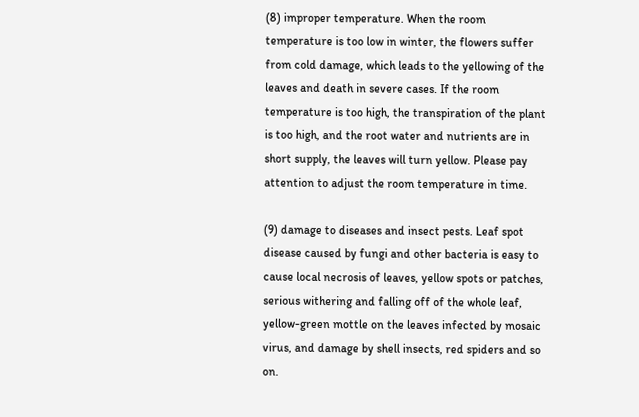(8) improper temperature. When the room temperature is too low in winter, the flowers suffer from cold damage, which leads to the yellowing of the leaves and death in severe cases. If the room temperature is too high, the transpiration of the plant is too high, and the root water and nutrients are in short supply, the leaves will turn yellow. Please pay attention to adjust the room temperature in time.

(9) damage to diseases and insect pests. Leaf spot disease caused by fungi and other bacteria is easy to cause local necrosis of leaves, yellow spots or patches, serious withering and falling off of the whole leaf, yellow-green mottle on the leaves infected by mosaic virus, and damage by shell insects, red spiders and so on.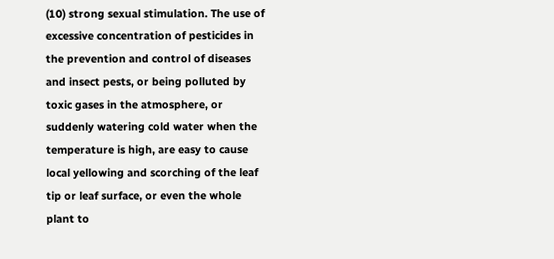(10) strong sexual stimulation. The use of excessive concentration of pesticides in the prevention and control of diseases and insect pests, or being polluted by toxic gases in the atmosphere, or suddenly watering cold water when the temperature is high, are easy to cause local yellowing and scorching of the leaf tip or leaf surface, or even the whole plant to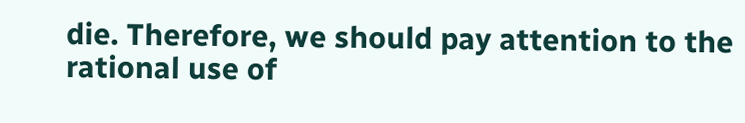die. Therefore, we should pay attention to the rational use of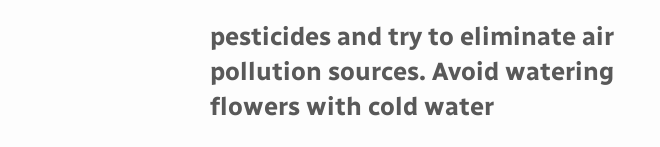pesticides and try to eliminate air pollution sources. Avoid watering flowers with cold water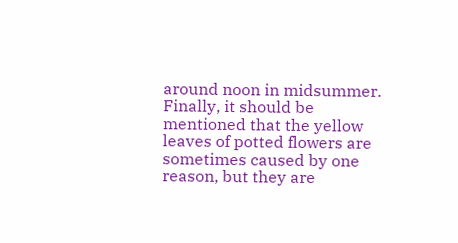around noon in midsummer. Finally, it should be mentioned that the yellow leaves of potted flowers are sometimes caused by one reason, but they are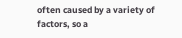often caused by a variety of factors, so a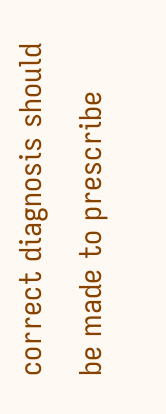correct diagnosis should be made to prescribe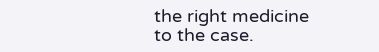the right medicine to the case.